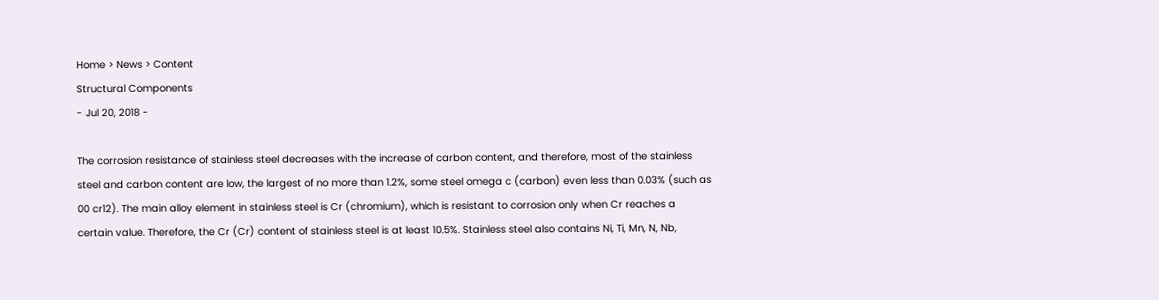Home > News > Content
Structural Components
- Jul 20, 2018 -

The corrosion resistance of stainless steel decreases with the increase of carbon content, and therefore, most of the stainless steel and carbon content are low, the largest of no more than 1.2%, some steel omega c (carbon) even less than 0.03% (such as 00 cr12). The main alloy element in stainless steel is Cr (chromium), which is resistant to corrosion only when Cr reaches a certain value. Therefore, the Cr (Cr) content of stainless steel is at least 10.5%. Stainless steel also contains Ni, Ti, Mn, N, Nb,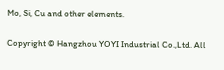Mo, Si, Cu and other elements.

Copyright © Hangzhou YOYI Industrial Co.,Ltd. All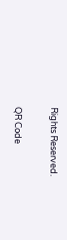Rights Reserved.

QR Code